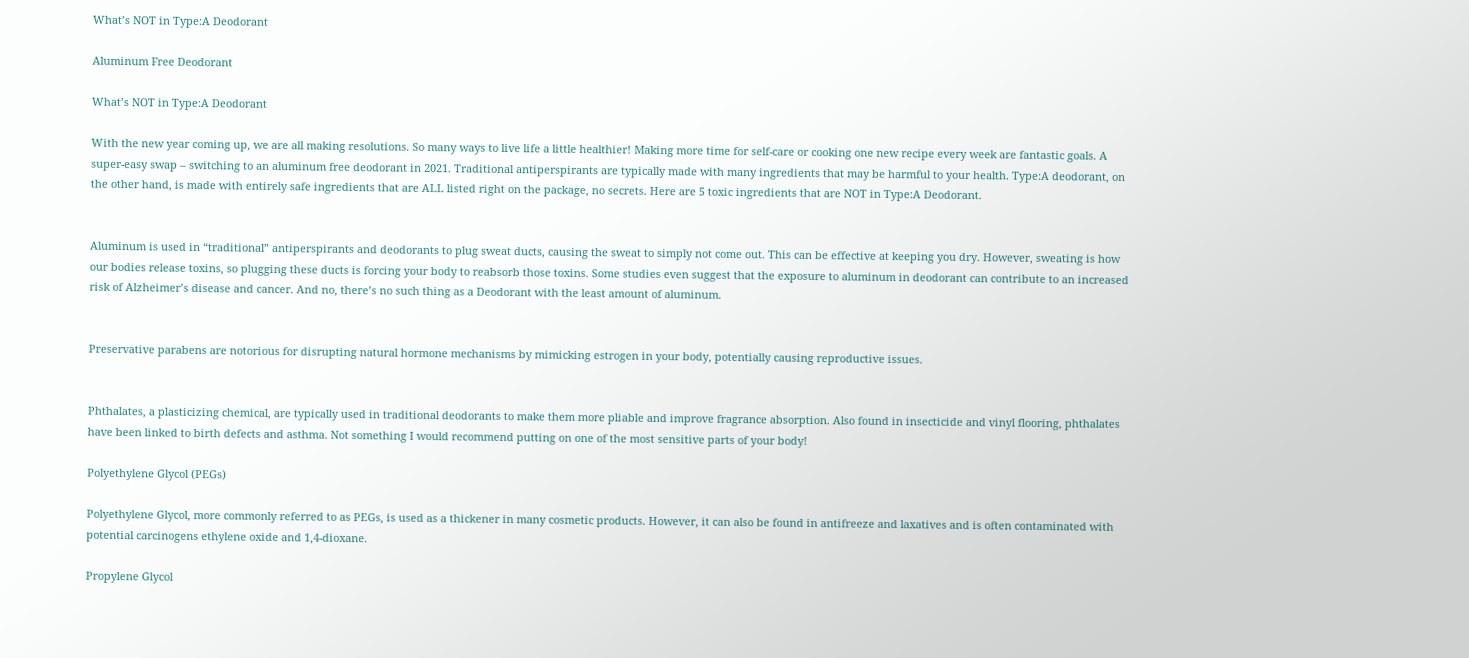What’s NOT in Type:A Deodorant

Aluminum Free Deodorant

What’s NOT in Type:A Deodorant

With the new year coming up, we are all making resolutions. So many ways to live life a little healthier! Making more time for self-care or cooking one new recipe every week are fantastic goals. A super-easy swap – switching to an aluminum free deodorant in 2021. Traditional antiperspirants are typically made with many ingredients that may be harmful to your health. Type:A deodorant, on the other hand, is made with entirely safe ingredients that are ALL listed right on the package, no secrets. Here are 5 toxic ingredients that are NOT in Type:A Deodorant.


Aluminum is used in “traditional” antiperspirants and deodorants to plug sweat ducts, causing the sweat to simply not come out. This can be effective at keeping you dry. However, sweating is how our bodies release toxins, so plugging these ducts is forcing your body to reabsorb those toxins. Some studies even suggest that the exposure to aluminum in deodorant can contribute to an increased risk of Alzheimer’s disease and cancer. And no, there’s no such thing as a Deodorant with the least amount of aluminum.


Preservative parabens are notorious for disrupting natural hormone mechanisms by mimicking estrogen in your body, potentially causing reproductive issues.


Phthalates, a plasticizing chemical, are typically used in traditional deodorants to make them more pliable and improve fragrance absorption. Also found in insecticide and vinyl flooring, phthalates have been linked to birth defects and asthma. Not something I would recommend putting on one of the most sensitive parts of your body!

Polyethylene Glycol (PEGs)

Polyethylene Glycol, more commonly referred to as PEGs, is used as a thickener in many cosmetic products. However, it can also be found in antifreeze and laxatives and is often contaminated with potential carcinogens ethylene oxide and 1,4-dioxane.

Propylene Glycol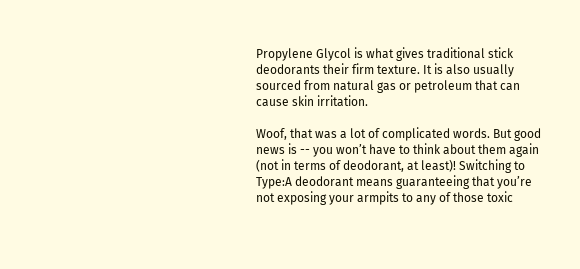Propylene Glycol is what gives traditional stick deodorants their firm texture. It is also usually sourced from natural gas or petroleum that can cause skin irritation.

Woof, that was a lot of complicated words. But good news is -- you won’t have to think about them again (not in terms of deodorant, at least)! Switching to Type:A deodorant means guaranteeing that you’re not exposing your armpits to any of those toxic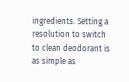ingredients. Setting a resolution to switch to clean deodorant is as simple as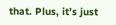that. Plus, it’s just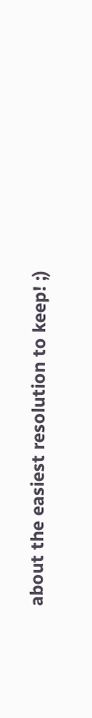about the easiest resolution to keep! ;)